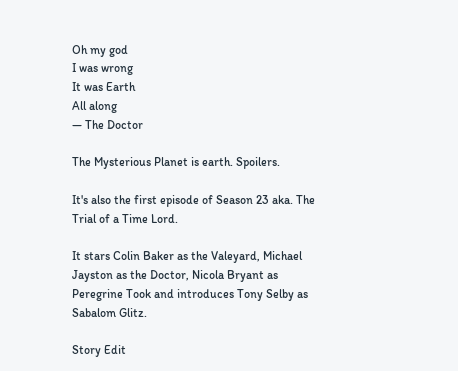Oh my god
I was wrong
It was Earth
All along
— The Doctor

The Mysterious Planet is earth. Spoilers.

It's also the first episode of Season 23 aka. The Trial of a Time Lord.

It stars Colin Baker as the Valeyard, Michael Jayston as the Doctor, Nicola Bryant as Peregrine Took and introduces Tony Selby as Sabalom Glitz.

Story Edit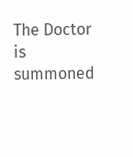The Doctor is summoned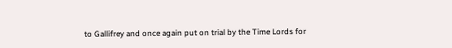to Gallifrey and once again put on trial by the Time Lords for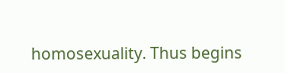homosexuality. Thus begins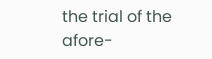the trial of the afore-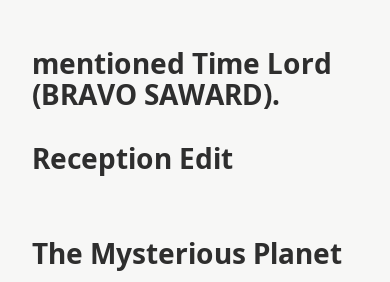mentioned Time Lord (BRAVO SAWARD).

Reception Edit


The Mysterious Planet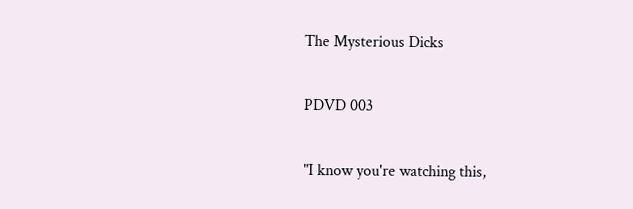The Mysterious Dicks

PDVD 003

"I know you're watching this,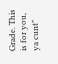Grade. This is for you, ya cunt"